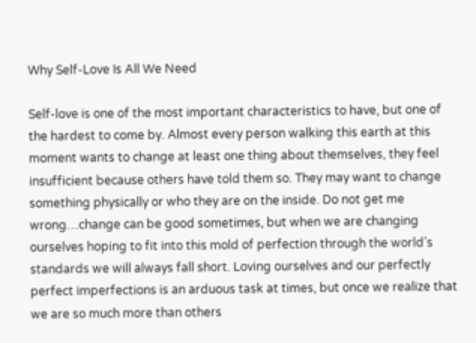Why Self-Love Is All We Need

Self-love is one of the most important characteristics to have, but one of the hardest to come by. Almost every person walking this earth at this moment wants to change at least one thing about themselves, they feel insufficient because others have told them so. They may want to change something physically or who they are on the inside. Do not get me wrong…change can be good sometimes, but when we are changing ourselves hoping to fit into this mold of perfection through the world’s standards we will always fall short. Loving ourselves and our perfectly perfect imperfections is an arduous task at times, but once we realize that we are so much more than others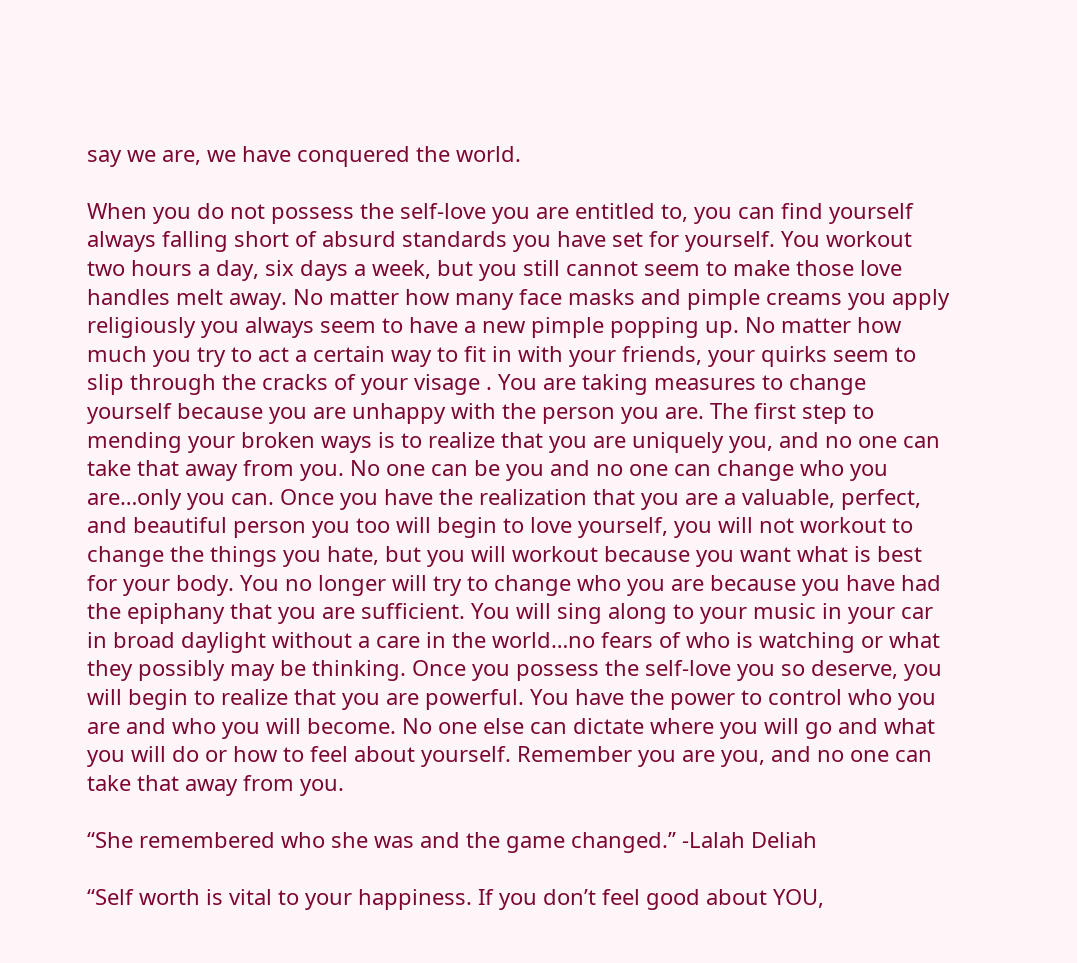say we are, we have conquered the world.

When you do not possess the self-love you are entitled to, you can find yourself always falling short of absurd standards you have set for yourself. You workout two hours a day, six days a week, but you still cannot seem to make those love handles melt away. No matter how many face masks and pimple creams you apply religiously you always seem to have a new pimple popping up. No matter how much you try to act a certain way to fit in with your friends, your quirks seem to slip through the cracks of your visage . You are taking measures to change yourself because you are unhappy with the person you are. The first step to mending your broken ways is to realize that you are uniquely you, and no one can take that away from you. No one can be you and no one can change who you are…only you can. Once you have the realization that you are a valuable, perfect, and beautiful person you too will begin to love yourself, you will not workout to change the things you hate, but you will workout because you want what is best for your body. You no longer will try to change who you are because you have had the epiphany that you are sufficient. You will sing along to your music in your car in broad daylight without a care in the world…no fears of who is watching or what they possibly may be thinking. Once you possess the self-love you so deserve, you will begin to realize that you are powerful. You have the power to control who you are and who you will become. No one else can dictate where you will go and what you will do or how to feel about yourself. Remember you are you, and no one can take that away from you.

“She remembered who she was and the game changed.” -Lalah Deliah

“Self worth is vital to your happiness. If you don’t feel good about YOU,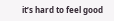it’s hard to feel good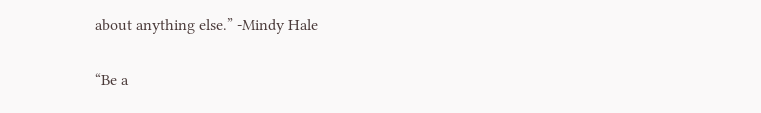about anything else.” -Mindy Hale

“Be a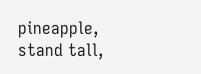pineapple, stand tall,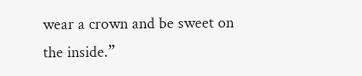wear a crown and be sweet on the inside.”